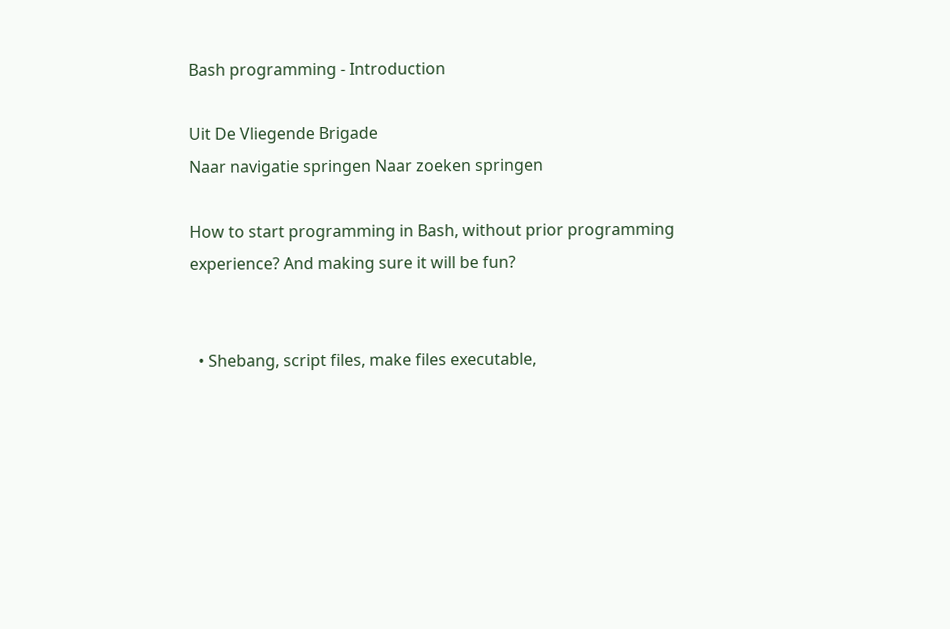Bash programming - Introduction

Uit De Vliegende Brigade
Naar navigatie springen Naar zoeken springen

How to start programming in Bash, without prior programming experience? And making sure it will be fun?


  • Shebang, script files, make files executable,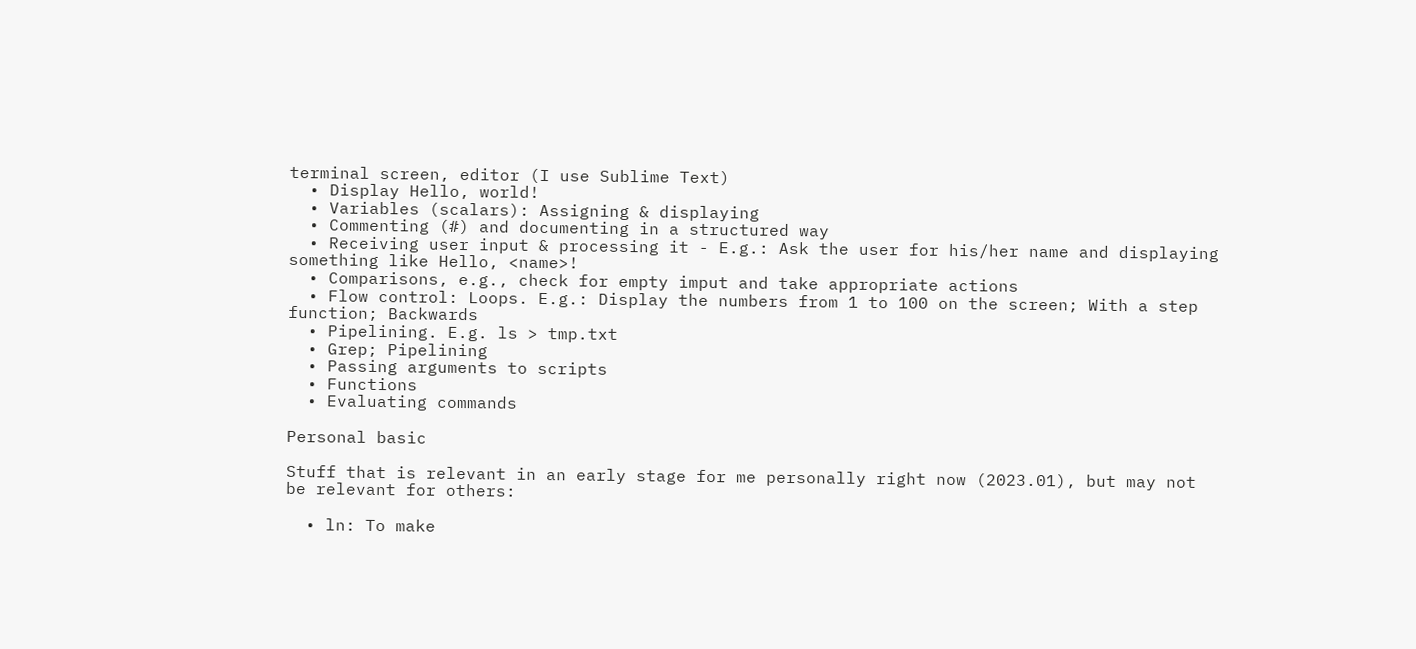terminal screen, editor (I use Sublime Text)
  • Display Hello, world!
  • Variables (scalars): Assigning & displaying
  • Commenting (#) and documenting in a structured way
  • Receiving user input & processing it - E.g.: Ask the user for his/her name and displaying something like Hello, <name>!
  • Comparisons, e.g., check for empty imput and take appropriate actions
  • Flow control: Loops. E.g.: Display the numbers from 1 to 100 on the screen; With a step function; Backwards
  • Pipelining. E.g. ls > tmp.txt
  • Grep; Pipelining
  • Passing arguments to scripts
  • Functions
  • Evaluating commands

Personal basic

Stuff that is relevant in an early stage for me personally right now (2023.01), but may not be relevant for others:

  • ln: To make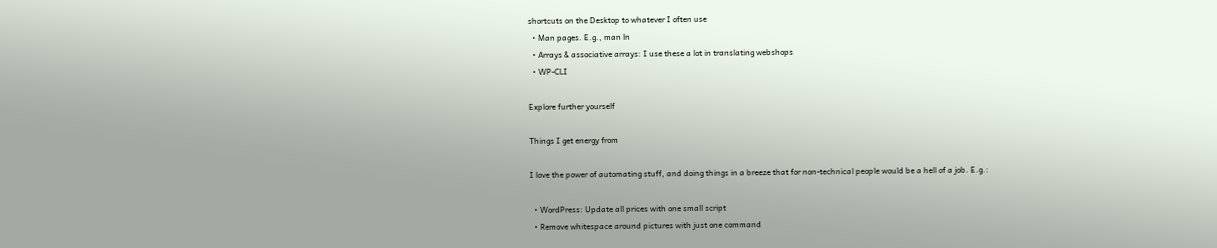shortcuts on the Desktop to whatever I often use
  • Man pages. E.g., man ln
  • Arrays & associative arrays: I use these a lot in translating webshops
  • WP-CLI

Explore further yourself

Things I get energy from

I love the power of automating stuff, and doing things in a breeze that for non-technical people would be a hell of a job. E.g.:

  • WordPress: Update all prices with one small script
  • Remove whitespace around pictures with just one command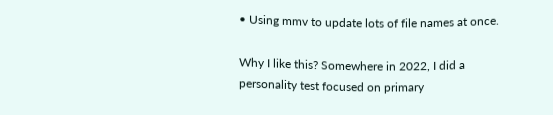• Using mmv to update lots of file names at once.

Why I like this? Somewhere in 2022, I did a personality test focused on primary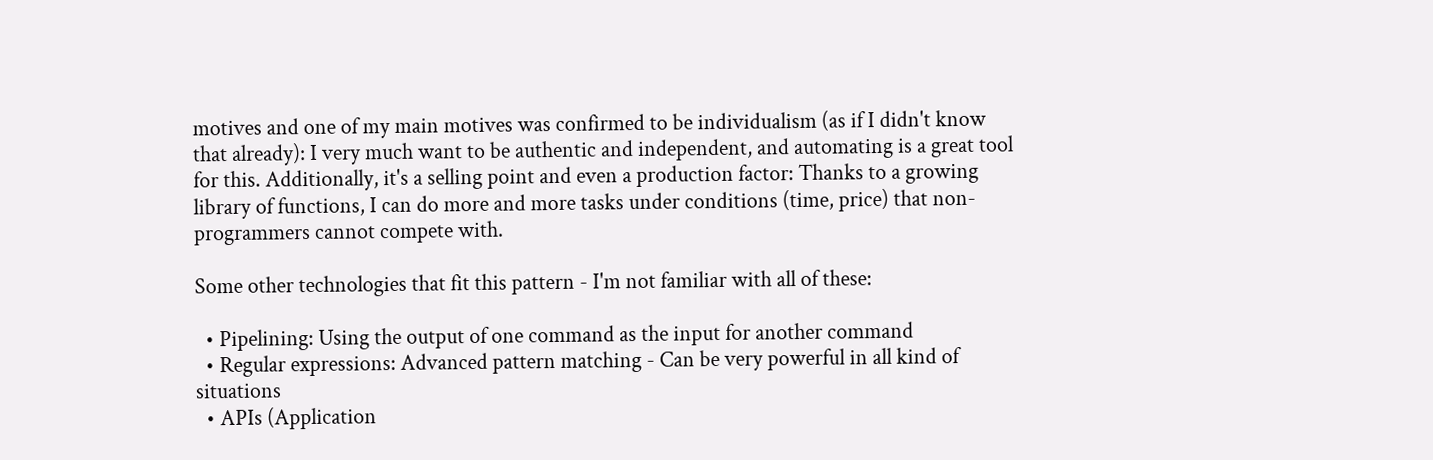motives and one of my main motives was confirmed to be individualism (as if I didn't know that already): I very much want to be authentic and independent, and automating is a great tool for this. Additionally, it's a selling point and even a production factor: Thanks to a growing library of functions, I can do more and more tasks under conditions (time, price) that non-programmers cannot compete with.

Some other technologies that fit this pattern - I'm not familiar with all of these:

  • Pipelining: Using the output of one command as the input for another command
  • Regular expressions: Advanced pattern matching - Can be very powerful in all kind of situations
  • APIs (Application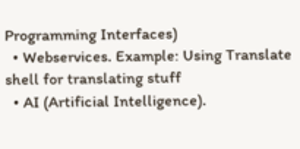Programming Interfaces)
  • Webservices. Example: Using Translate shell for translating stuff
  • AI (Artificial Intelligence).